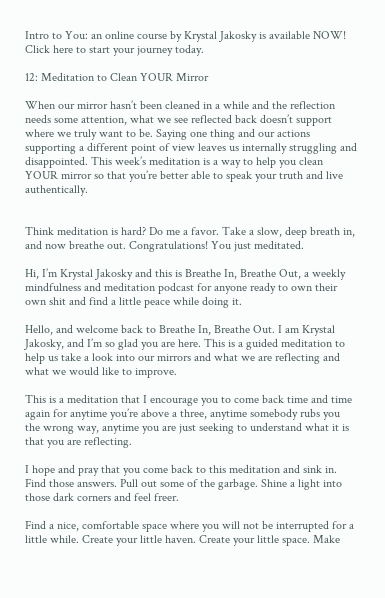Intro to You: an online course by Krystal Jakosky is available NOW! Click here to start your journey today.

12: Meditation to Clean YOUR Mirror

When our mirror hasn’t been cleaned in a while and the reflection needs some attention, what we see reflected back doesn’t support where we truly want to be. Saying one thing and our actions supporting a different point of view leaves us internally struggling and disappointed. This week’s meditation is a way to help you clean YOUR mirror so that you’re better able to speak your truth and live authentically.


Think meditation is hard? Do me a favor. Take a slow, deep breath in, and now breathe out. Congratulations! You just meditated.

Hi, I’m Krystal Jakosky and this is Breathe In, Breathe Out, a weekly mindfulness and meditation podcast for anyone ready to own their own shit and find a little peace while doing it.

Hello, and welcome back to Breathe In, Breathe Out. I am Krystal Jakosky, and I’m so glad you are here. This is a guided meditation to help us take a look into our mirrors and what we are reflecting and what we would like to improve.

This is a meditation that I encourage you to come back time and time again for anytime you’re above a three, anytime somebody rubs you the wrong way, anytime you are just seeking to understand what it is that you are reflecting.

I hope and pray that you come back to this meditation and sink in. Find those answers. Pull out some of the garbage. Shine a light into those dark corners and feel freer.

Find a nice, comfortable space where you will not be interrupted for a little while. Create your little haven. Create your little space. Make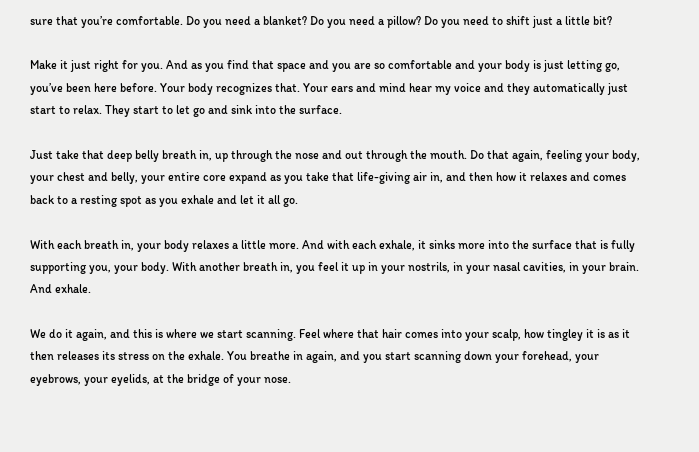sure that you’re comfortable. Do you need a blanket? Do you need a pillow? Do you need to shift just a little bit?

Make it just right for you. And as you find that space and you are so comfortable and your body is just letting go, you’ve been here before. Your body recognizes that. Your ears and mind hear my voice and they automatically just start to relax. They start to let go and sink into the surface.

Just take that deep belly breath in, up through the nose and out through the mouth. Do that again, feeling your body, your chest and belly, your entire core expand as you take that life-giving air in, and then how it relaxes and comes back to a resting spot as you exhale and let it all go.

With each breath in, your body relaxes a little more. And with each exhale, it sinks more into the surface that is fully supporting you, your body. With another breath in, you feel it up in your nostrils, in your nasal cavities, in your brain. And exhale.

We do it again, and this is where we start scanning. Feel where that hair comes into your scalp, how tingley it is as it then releases its stress on the exhale. You breathe in again, and you start scanning down your forehead, your eyebrows, your eyelids, at the bridge of your nose.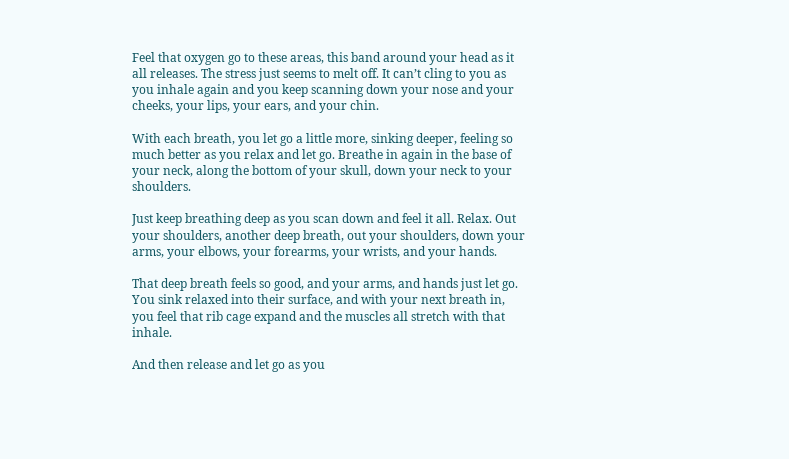Feel that oxygen go to these areas, this band around your head as it all releases. The stress just seems to melt off. It can’t cling to you as you inhale again and you keep scanning down your nose and your cheeks, your lips, your ears, and your chin.

With each breath, you let go a little more, sinking deeper, feeling so much better as you relax and let go. Breathe in again in the base of your neck, along the bottom of your skull, down your neck to your shoulders.

Just keep breathing deep as you scan down and feel it all. Relax. Out your shoulders, another deep breath, out your shoulders, down your arms, your elbows, your forearms, your wrists, and your hands.

That deep breath feels so good, and your arms, and hands just let go. You sink relaxed into their surface, and with your next breath in, you feel that rib cage expand and the muscles all stretch with that inhale.

And then release and let go as you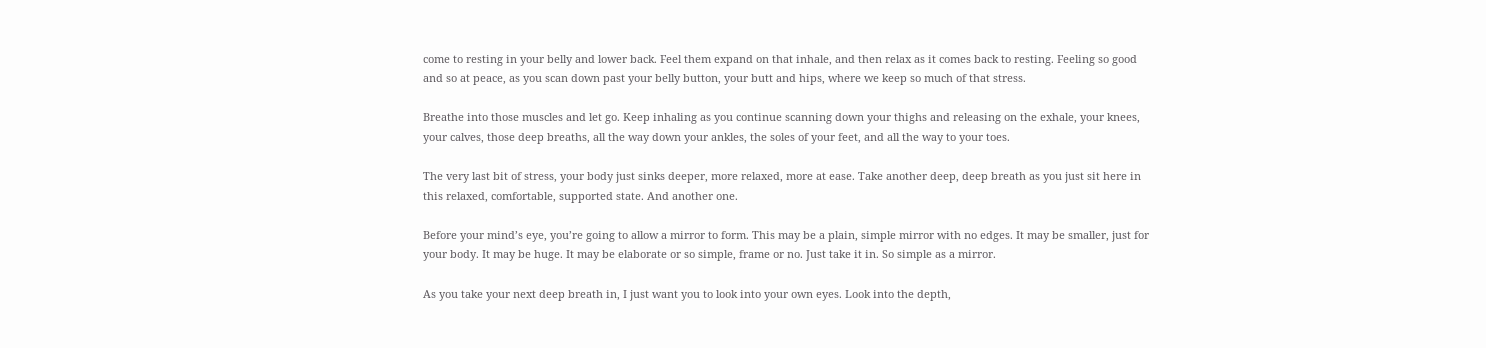come to resting in your belly and lower back. Feel them expand on that inhale, and then relax as it comes back to resting. Feeling so good and so at peace, as you scan down past your belly button, your butt and hips, where we keep so much of that stress.

Breathe into those muscles and let go. Keep inhaling as you continue scanning down your thighs and releasing on the exhale, your knees, your calves, those deep breaths, all the way down your ankles, the soles of your feet, and all the way to your toes.

The very last bit of stress, your body just sinks deeper, more relaxed, more at ease. Take another deep, deep breath as you just sit here in this relaxed, comfortable, supported state. And another one.

Before your mind’s eye, you’re going to allow a mirror to form. This may be a plain, simple mirror with no edges. It may be smaller, just for your body. It may be huge. It may be elaborate or so simple, frame or no. Just take it in. So simple as a mirror.

As you take your next deep breath in, I just want you to look into your own eyes. Look into the depth,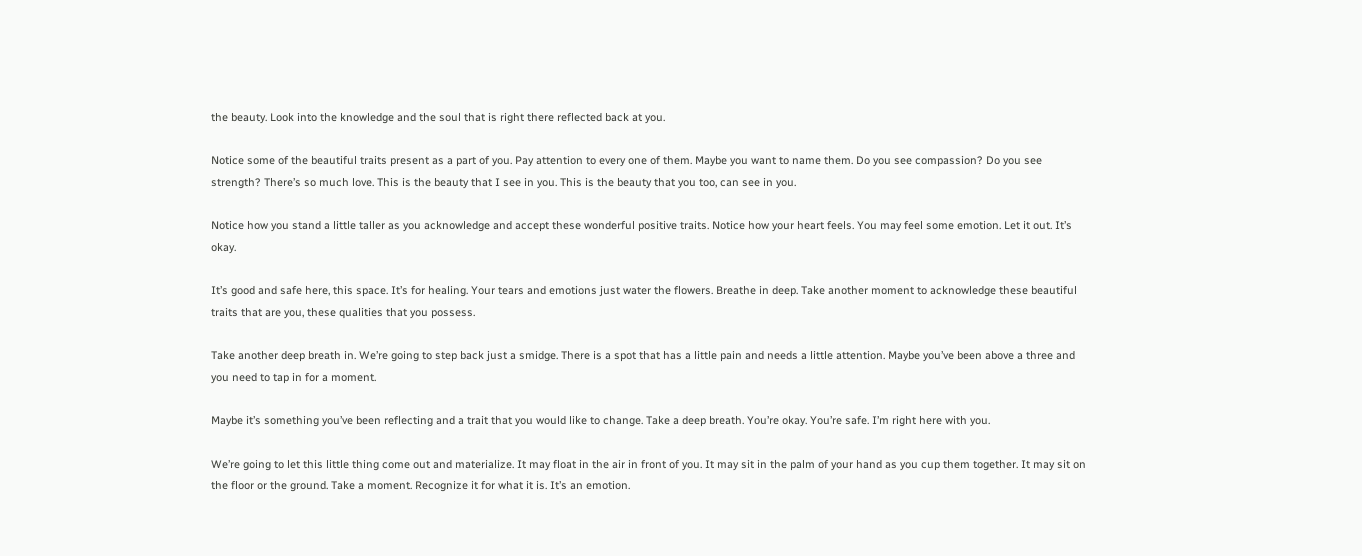the beauty. Look into the knowledge and the soul that is right there reflected back at you.

Notice some of the beautiful traits present as a part of you. Pay attention to every one of them. Maybe you want to name them. Do you see compassion? Do you see strength? There’s so much love. This is the beauty that I see in you. This is the beauty that you too, can see in you.

Notice how you stand a little taller as you acknowledge and accept these wonderful positive traits. Notice how your heart feels. You may feel some emotion. Let it out. It’s okay.

It’s good and safe here, this space. It’s for healing. Your tears and emotions just water the flowers. Breathe in deep. Take another moment to acknowledge these beautiful traits that are you, these qualities that you possess.

Take another deep breath in. We’re going to step back just a smidge. There is a spot that has a little pain and needs a little attention. Maybe you’ve been above a three and you need to tap in for a moment.

Maybe it’s something you’ve been reflecting and a trait that you would like to change. Take a deep breath. You’re okay. You’re safe. I’m right here with you.

We’re going to let this little thing come out and materialize. It may float in the air in front of you. It may sit in the palm of your hand as you cup them together. It may sit on the floor or the ground. Take a moment. Recognize it for what it is. It’s an emotion.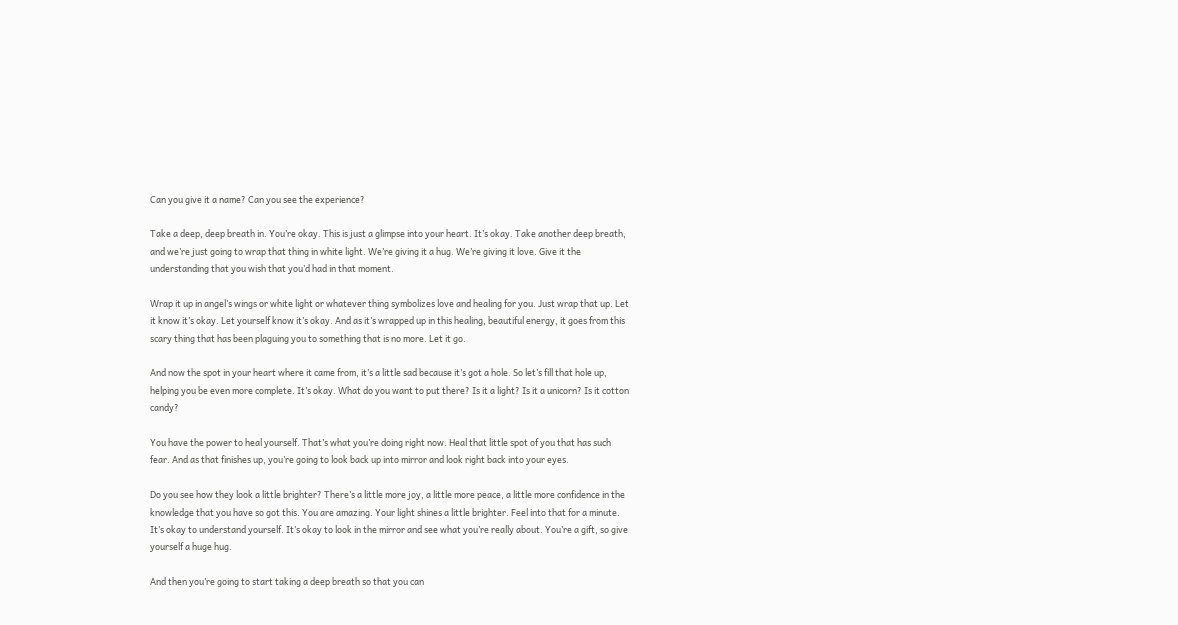Can you give it a name? Can you see the experience?

Take a deep, deep breath in. You’re okay. This is just a glimpse into your heart. It’s okay. Take another deep breath, and we’re just going to wrap that thing in white light. We’re giving it a hug. We’re giving it love. Give it the understanding that you wish that you’d had in that moment.

Wrap it up in angel’s wings or white light or whatever thing symbolizes love and healing for you. Just wrap that up. Let it know it’s okay. Let yourself know it’s okay. And as it’s wrapped up in this healing, beautiful energy, it goes from this scary thing that has been plaguing you to something that is no more. Let it go.

And now the spot in your heart where it came from, it’s a little sad because it’s got a hole. So let’s fill that hole up, helping you be even more complete. It’s okay. What do you want to put there? Is it a light? Is it a unicorn? Is it cotton candy?

You have the power to heal yourself. That’s what you’re doing right now. Heal that little spot of you that has such fear. And as that finishes up, you’re going to look back up into mirror and look right back into your eyes.

Do you see how they look a little brighter? There’s a little more joy, a little more peace, a little more confidence in the knowledge that you have so got this. You are amazing. Your light shines a little brighter. Feel into that for a minute. It’s okay to understand yourself. It’s okay to look in the mirror and see what you’re really about. You’re a gift, so give yourself a huge hug.

And then you’re going to start taking a deep breath so that you can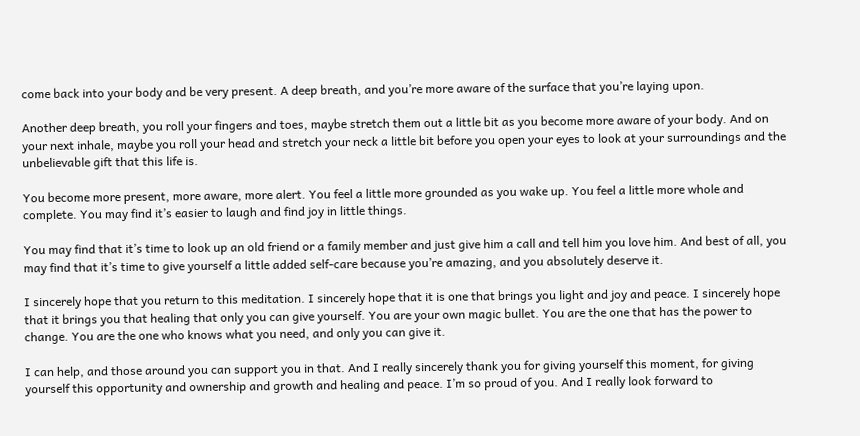come back into your body and be very present. A deep breath, and you’re more aware of the surface that you’re laying upon.

Another deep breath, you roll your fingers and toes, maybe stretch them out a little bit as you become more aware of your body. And on your next inhale, maybe you roll your head and stretch your neck a little bit before you open your eyes to look at your surroundings and the unbelievable gift that this life is.

You become more present, more aware, more alert. You feel a little more grounded as you wake up. You feel a little more whole and complete. You may find it’s easier to laugh and find joy in little things.

You may find that it’s time to look up an old friend or a family member and just give him a call and tell him you love him. And best of all, you may find that it’s time to give yourself a little added self-care because you’re amazing, and you absolutely deserve it.

I sincerely hope that you return to this meditation. I sincerely hope that it is one that brings you light and joy and peace. I sincerely hope that it brings you that healing that only you can give yourself. You are your own magic bullet. You are the one that has the power to change. You are the one who knows what you need, and only you can give it.

I can help, and those around you can support you in that. And I really sincerely thank you for giving yourself this moment, for giving yourself this opportunity and ownership and growth and healing and peace. I’m so proud of you. And I really look forward to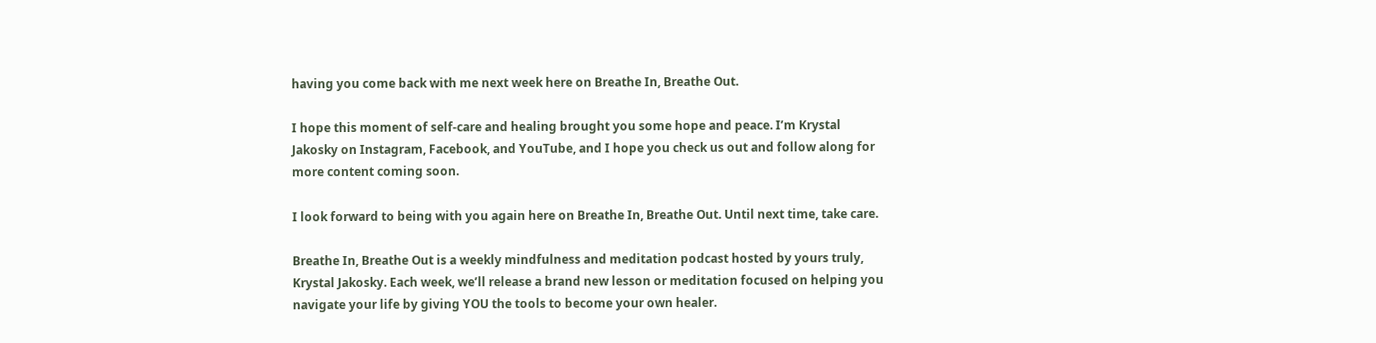having you come back with me next week here on Breathe In, Breathe Out.

I hope this moment of self-care and healing brought you some hope and peace. I’m Krystal Jakosky on Instagram, Facebook, and YouTube, and I hope you check us out and follow along for more content coming soon.

I look forward to being with you again here on Breathe In, Breathe Out. Until next time, take care.

Breathe In, Breathe Out is a weekly mindfulness and meditation podcast hosted by yours truly, Krystal Jakosky. Each week, we’ll release a brand new lesson or meditation focused on helping you navigate your life by giving YOU the tools to become your own healer.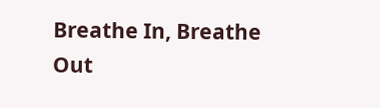Breathe In, Breathe Out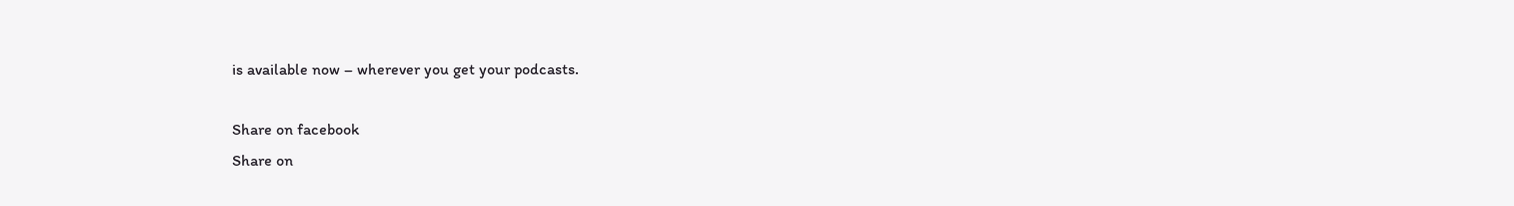is available now – wherever you get your podcasts.

Share on facebook
Share on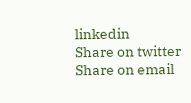linkedin
Share on twitter
Share on email